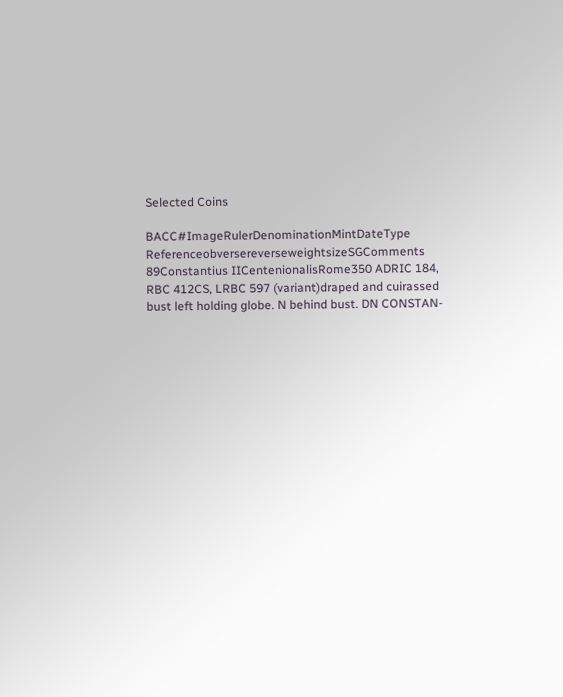Selected Coins

BACC#ImageRulerDenominationMintDateType ReferenceobversereverseweightsizeSGComments
89Constantius IICentenionalisRome350 ADRIC 184, RBC 412CS, LRBC 597 (variant)draped and cuirassed bust left holding globe. N behind bust. DN CONSTAN-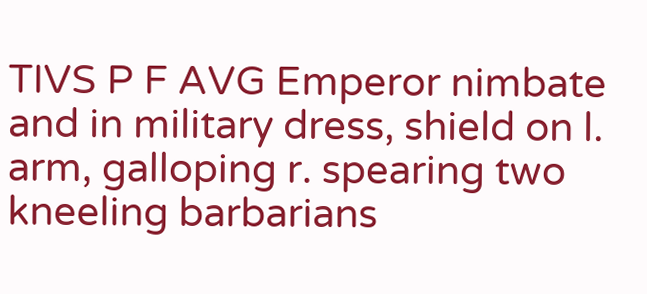TIVS P F AVG Emperor nimbate and in military dress, shield on l. arm, galloping r. spearing two kneeling barbarians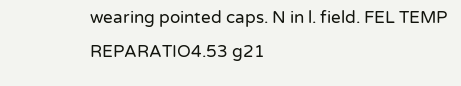wearing pointed caps. N in l. field. FEL TEMP REPARATIO4.53 g21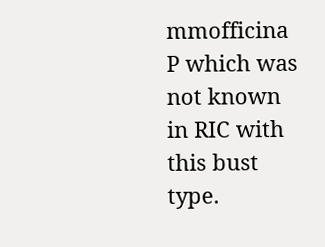mmofficina P which was not known in RIC with this bust type.